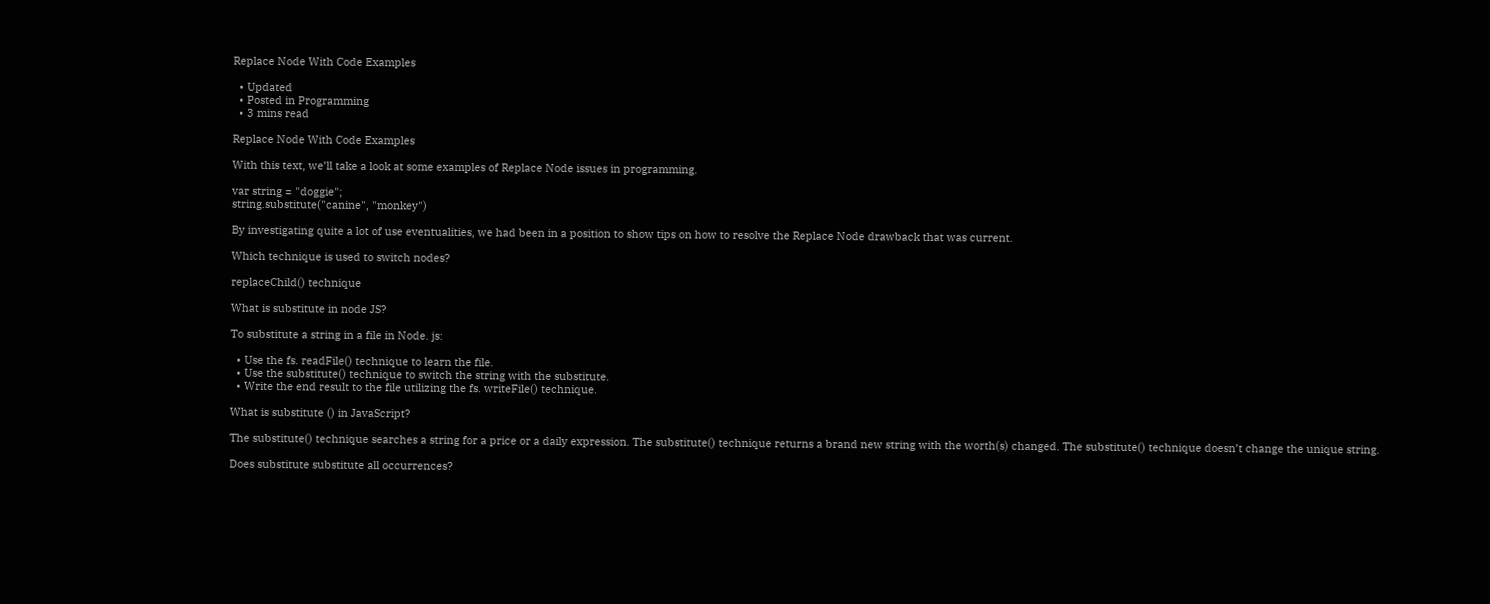Replace Node With Code Examples

  • Updated
  • Posted in Programming
  • 3 mins read

Replace Node With Code Examples

With this text, we’ll take a look at some examples of Replace Node issues in programming.

var string = "doggie";
string.substitute("canine", "monkey")

By investigating quite a lot of use eventualities, we had been in a position to show tips on how to resolve the Replace Node drawback that was current.

Which technique is used to switch nodes?

replaceChild() technique

What is substitute in node JS?

To substitute a string in a file in Node. js:

  • Use the fs. readFile() technique to learn the file.
  • Use the substitute() technique to switch the string with the substitute.
  • Write the end result to the file utilizing the fs. writeFile() technique.

What is substitute () in JavaScript?

The substitute() technique searches a string for a price or a daily expression. The substitute() technique returns a brand new string with the worth(s) changed. The substitute() technique doesn’t change the unique string.

Does substitute substitute all occurrences?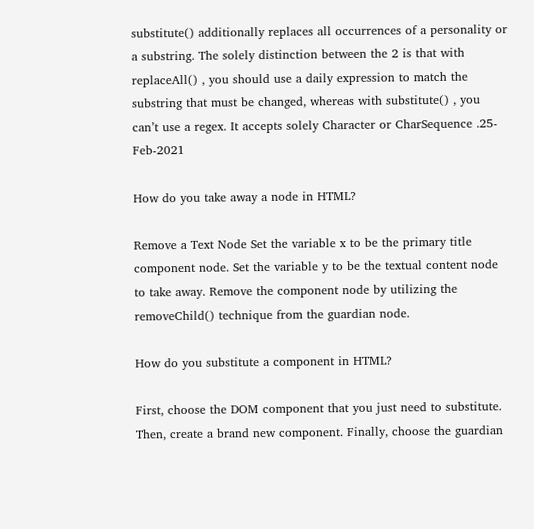substitute() additionally replaces all occurrences of a personality or a substring. The solely distinction between the 2 is that with replaceAll() , you should use a daily expression to match the substring that must be changed, whereas with substitute() , you can’t use a regex. It accepts solely Character or CharSequence .25-Feb-2021

How do you take away a node in HTML?

Remove a Text Node Set the variable x to be the primary title component node. Set the variable y to be the textual content node to take away. Remove the component node by utilizing the removeChild() technique from the guardian node.

How do you substitute a component in HTML?

First, choose the DOM component that you just need to substitute. Then, create a brand new component. Finally, choose the guardian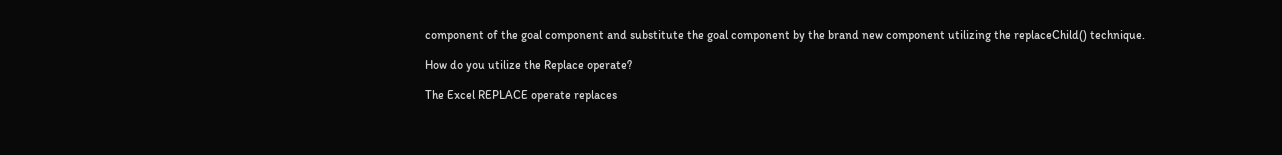component of the goal component and substitute the goal component by the brand new component utilizing the replaceChild() technique.

How do you utilize the Replace operate?

The Excel REPLACE operate replaces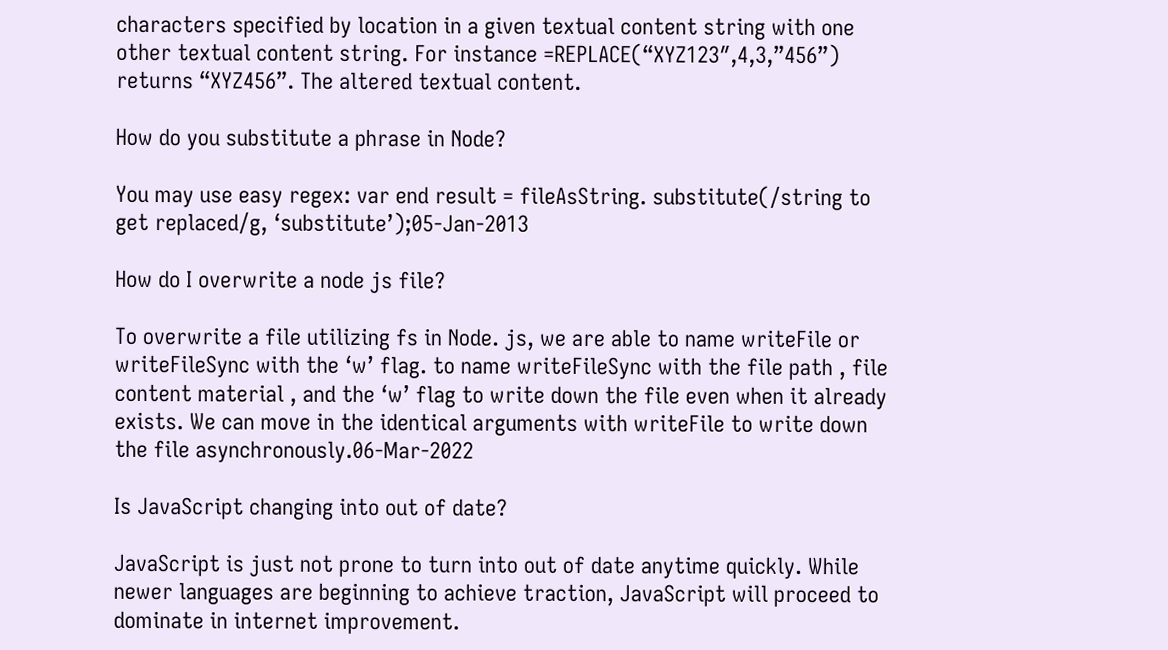characters specified by location in a given textual content string with one other textual content string. For instance =REPLACE(“XYZ123″,4,3,”456”) returns “XYZ456”. The altered textual content.

How do you substitute a phrase in Node?

You may use easy regex: var end result = fileAsString. substitute(/string to get replaced/g, ‘substitute’);05-Jan-2013

How do I overwrite a node js file?

To overwrite a file utilizing fs in Node. js, we are able to name writeFile or writeFileSync with the ‘w’ flag. to name writeFileSync with the file path , file content material , and the ‘w’ flag to write down the file even when it already exists. We can move in the identical arguments with writeFile to write down the file asynchronously.06-Mar-2022

Is JavaScript changing into out of date?

JavaScript is just not prone to turn into out of date anytime quickly. While newer languages are beginning to achieve traction, JavaScript will proceed to dominate in internet improvement.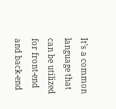It’s a common language that can be utilized for front-end and back-end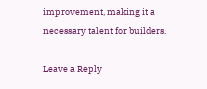improvement, making it a necessary talent for builders.

Leave a Reply